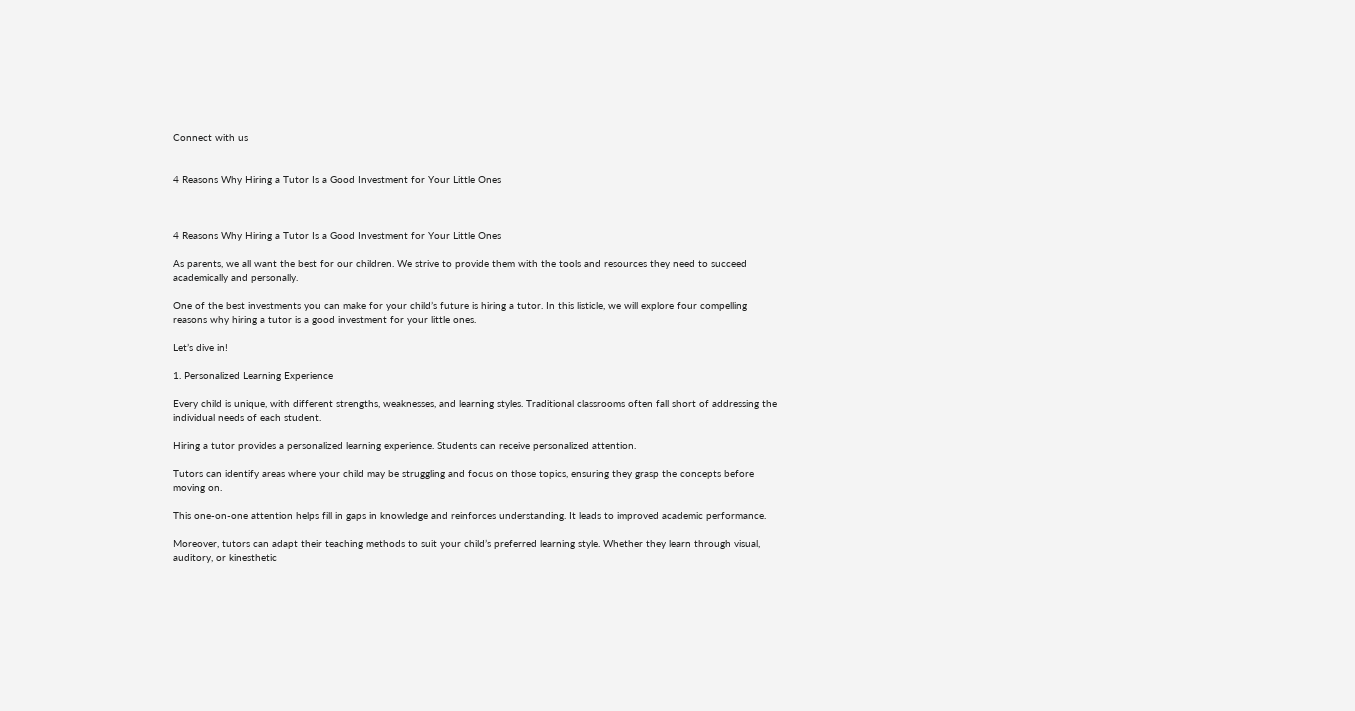Connect with us


4 Reasons Why Hiring a Tutor Is a Good Investment for Your Little Ones



4 Reasons Why Hiring a Tutor Is a Good Investment for Your Little Ones

As parents, we all want the best for our children. We strive to provide them with the tools and resources they need to succeed academically and personally.

One of the best investments you can make for your child’s future is hiring a tutor. In this listicle, we will explore four compelling reasons why hiring a tutor is a good investment for your little ones.

Let’s dive in!

1. Personalized Learning Experience

Every child is unique, with different strengths, weaknesses, and learning styles. Traditional classrooms often fall short of addressing the individual needs of each student.

Hiring a tutor provides a personalized learning experience. Students can receive personalized attention.

Tutors can identify areas where your child may be struggling and focus on those topics, ensuring they grasp the concepts before moving on.

This one-on-one attention helps fill in gaps in knowledge and reinforces understanding. It leads to improved academic performance.

Moreover, tutors can adapt their teaching methods to suit your child’s preferred learning style. Whether they learn through visual, auditory, or kinesthetic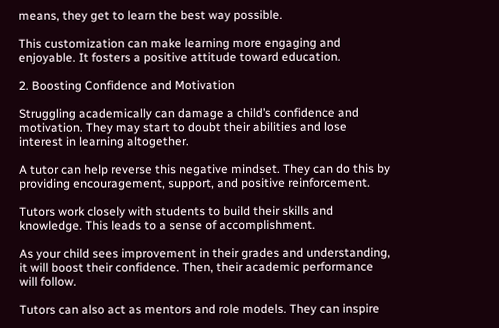means, they get to learn the best way possible.

This customization can make learning more engaging and enjoyable. It fosters a positive attitude toward education.

2. Boosting Confidence and Motivation

Struggling academically can damage a child’s confidence and motivation. They may start to doubt their abilities and lose interest in learning altogether.

A tutor can help reverse this negative mindset. They can do this by providing encouragement, support, and positive reinforcement.

Tutors work closely with students to build their skills and knowledge. This leads to a sense of accomplishment.

As your child sees improvement in their grades and understanding, it will boost their confidence. Then, their academic performance will follow.

Tutors can also act as mentors and role models. They can inspire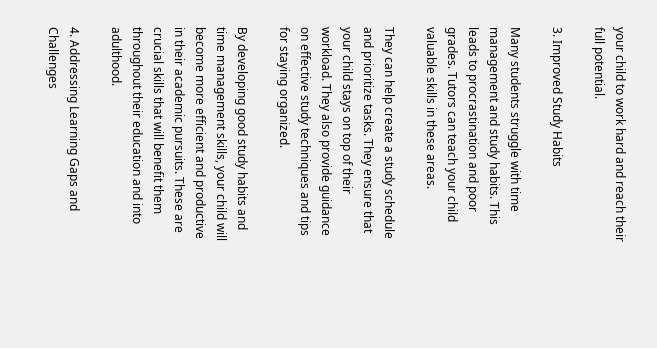your child to work hard and reach their full potential.

3. Improved Study Habits

Many students struggle with time management and study habits. This leads to procrastination and poor grades. Tutors can teach your child valuable skills in these areas.

They can help create a study schedule and prioritize tasks. They ensure that your child stays on top of their workload. They also provide guidance on effective study techniques and tips for staying organized.

By developing good study habits and time management skills, your child will become more efficient and productive in their academic pursuits. These are crucial skills that will benefit them throughout their education and into adulthood.

4. Addressing Learning Gaps and Challenges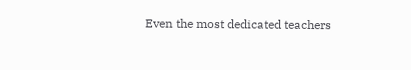Even the most dedicated teachers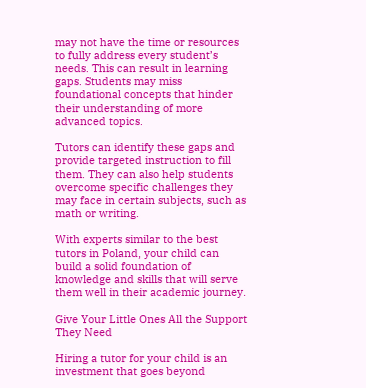may not have the time or resources to fully address every student’s needs. This can result in learning gaps. Students may miss foundational concepts that hinder their understanding of more advanced topics.

Tutors can identify these gaps and provide targeted instruction to fill them. They can also help students overcome specific challenges they may face in certain subjects, such as math or writing.

With experts similar to the best tutors in Poland, your child can build a solid foundation of knowledge and skills that will serve them well in their academic journey.

Give Your Little Ones All the Support They Need

Hiring a tutor for your child is an investment that goes beyond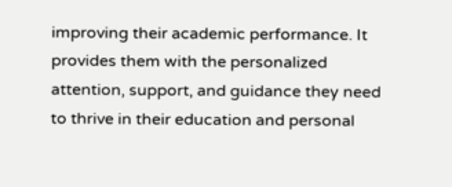improving their academic performance. It provides them with the personalized attention, support, and guidance they need to thrive in their education and personal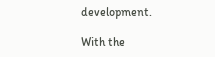development.

With the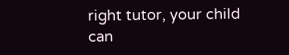right tutor, your child can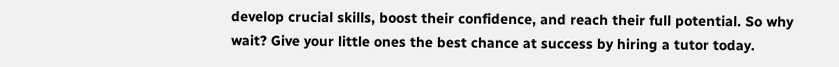develop crucial skills, boost their confidence, and reach their full potential. So why wait? Give your little ones the best chance at success by hiring a tutor today.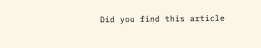Did you find this article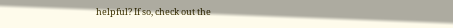helpful? If so, check out the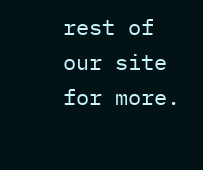rest of our site for more.